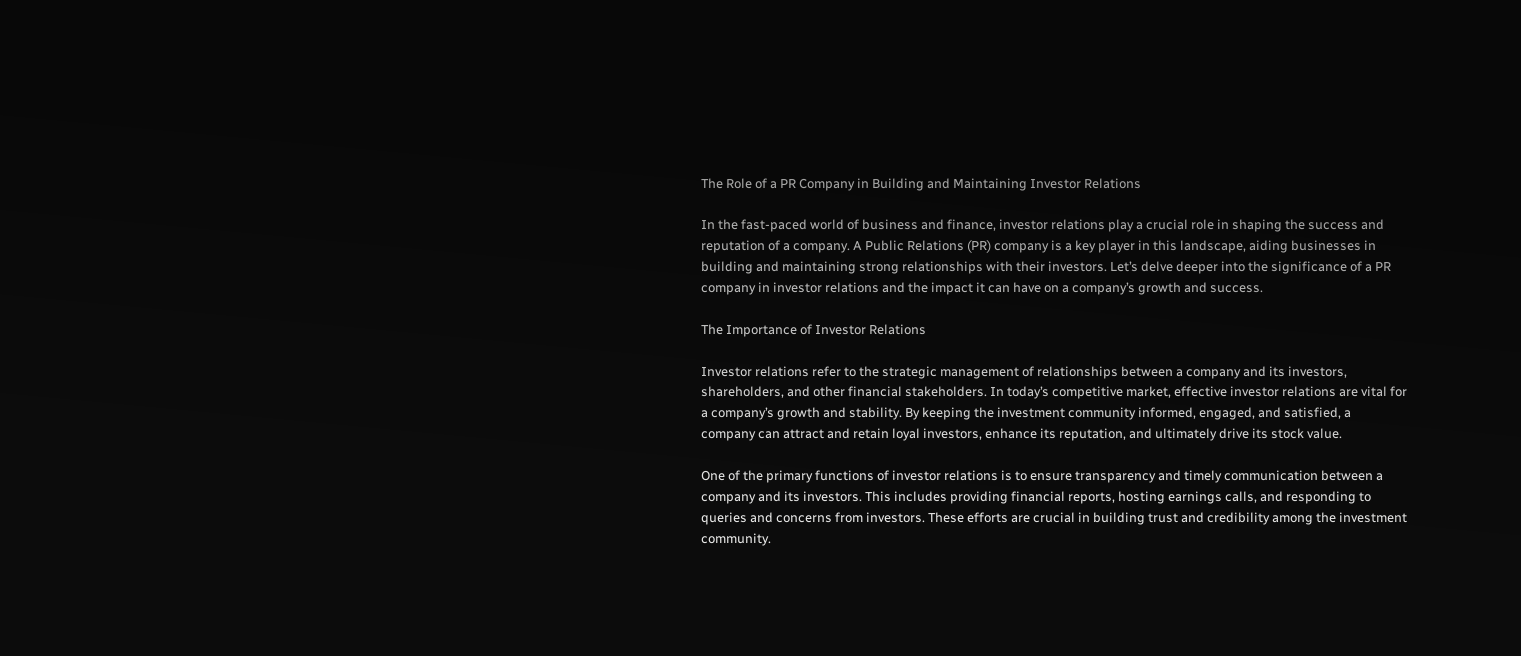The Role of a PR Company in Building and Maintaining Investor Relations

In the fast-paced world of business and finance, investor relations play a crucial role in shaping the success and reputation of a company. A Public Relations (PR) company is a key player in this landscape, aiding businesses in building and maintaining strong relationships with their investors. Let’s delve deeper into the significance of a PR company in investor relations and the impact it can have on a company’s growth and success.

The Importance of Investor Relations

Investor relations refer to the strategic management of relationships between a company and its investors, shareholders, and other financial stakeholders. In today’s competitive market, effective investor relations are vital for a company’s growth and stability. By keeping the investment community informed, engaged, and satisfied, a company can attract and retain loyal investors, enhance its reputation, and ultimately drive its stock value.

One of the primary functions of investor relations is to ensure transparency and timely communication between a company and its investors. This includes providing financial reports, hosting earnings calls, and responding to queries and concerns from investors. These efforts are crucial in building trust and credibility among the investment community.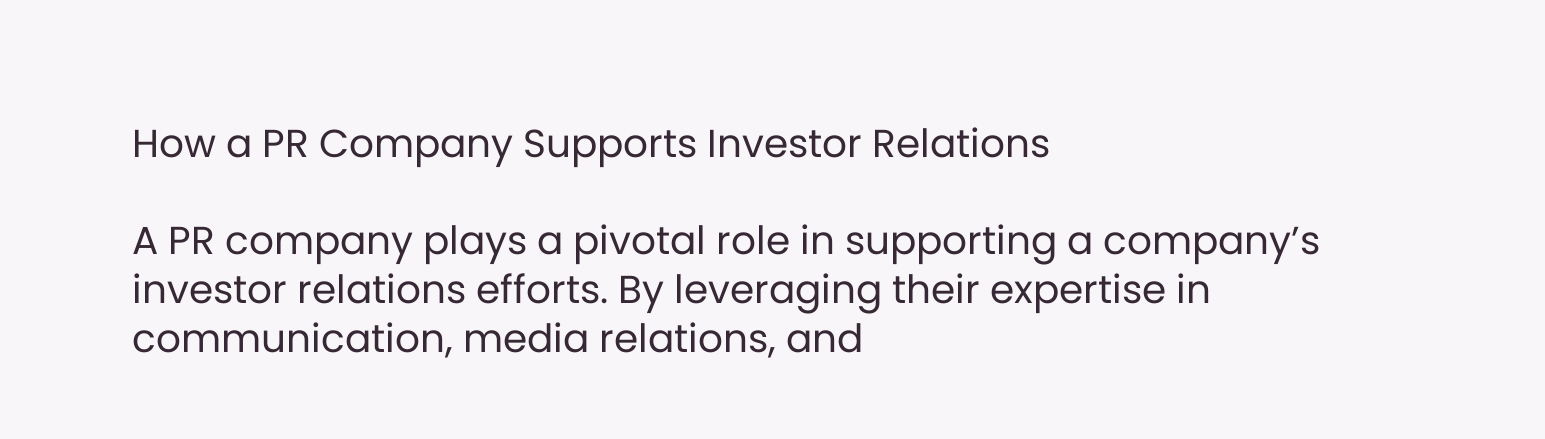How a PR Company Supports Investor Relations

A PR company plays a pivotal role in supporting a company’s investor relations efforts. By leveraging their expertise in communication, media relations, and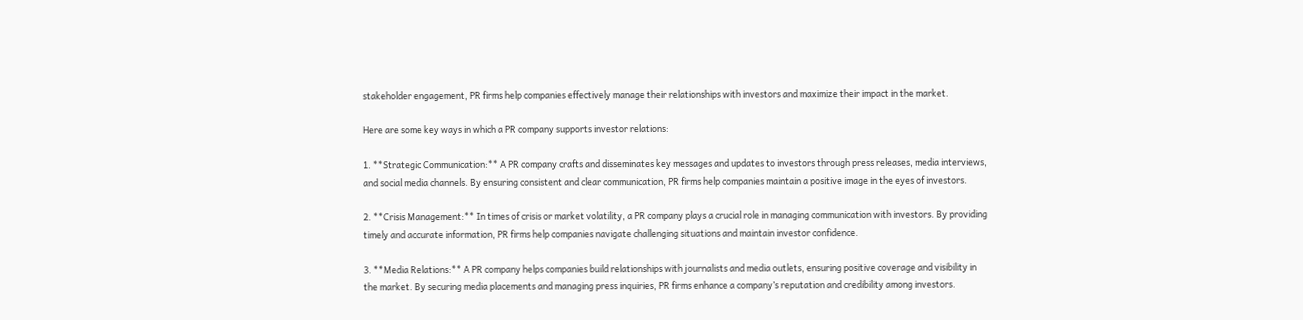stakeholder engagement, PR firms help companies effectively manage their relationships with investors and maximize their impact in the market.

Here are some key ways in which a PR company supports investor relations:

1. **Strategic Communication:** A PR company crafts and disseminates key messages and updates to investors through press releases, media interviews, and social media channels. By ensuring consistent and clear communication, PR firms help companies maintain a positive image in the eyes of investors.

2. **Crisis Management:** In times of crisis or market volatility, a PR company plays a crucial role in managing communication with investors. By providing timely and accurate information, PR firms help companies navigate challenging situations and maintain investor confidence.

3. **Media Relations:** A PR company helps companies build relationships with journalists and media outlets, ensuring positive coverage and visibility in the market. By securing media placements and managing press inquiries, PR firms enhance a company’s reputation and credibility among investors.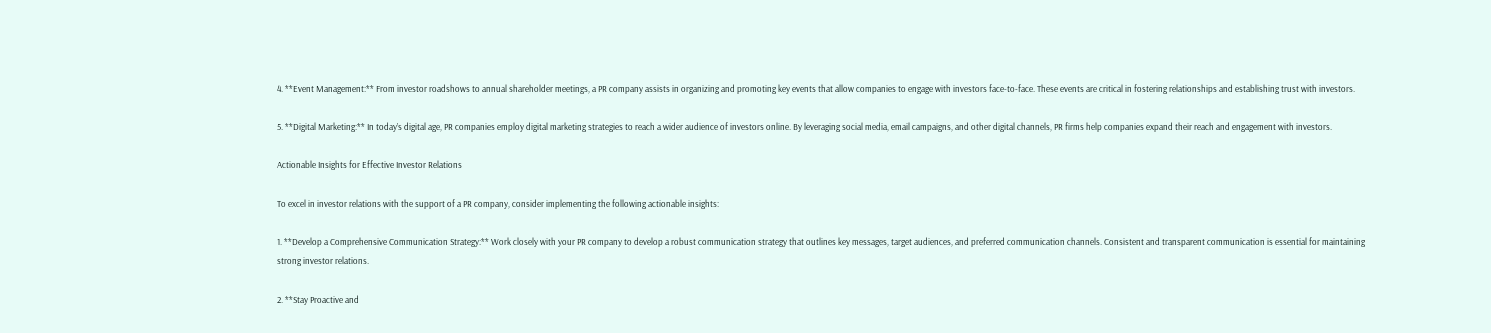4. **Event Management:** From investor roadshows to annual shareholder meetings, a PR company assists in organizing and promoting key events that allow companies to engage with investors face-to-face. These events are critical in fostering relationships and establishing trust with investors.

5. **Digital Marketing:** In today’s digital age, PR companies employ digital marketing strategies to reach a wider audience of investors online. By leveraging social media, email campaigns, and other digital channels, PR firms help companies expand their reach and engagement with investors.

Actionable Insights for Effective Investor Relations

To excel in investor relations with the support of a PR company, consider implementing the following actionable insights:

1. **Develop a Comprehensive Communication Strategy:** Work closely with your PR company to develop a robust communication strategy that outlines key messages, target audiences, and preferred communication channels. Consistent and transparent communication is essential for maintaining strong investor relations.

2. **Stay Proactive and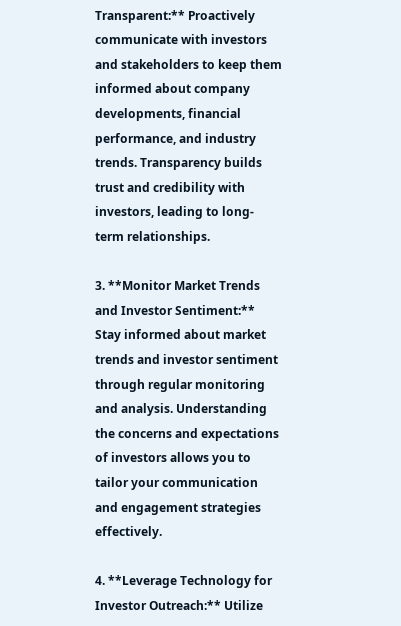Transparent:** Proactively communicate with investors and stakeholders to keep them informed about company developments, financial performance, and industry trends. Transparency builds trust and credibility with investors, leading to long-term relationships.

3. **Monitor Market Trends and Investor Sentiment:** Stay informed about market trends and investor sentiment through regular monitoring and analysis. Understanding the concerns and expectations of investors allows you to tailor your communication and engagement strategies effectively.

4. **Leverage Technology for Investor Outreach:** Utilize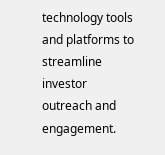technology tools and platforms to streamline investor outreach and engagement.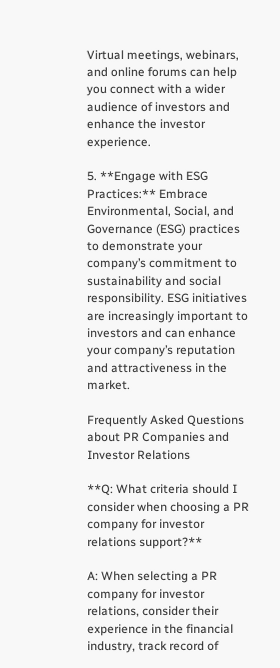Virtual meetings, webinars, and online forums can help you connect with a wider audience of investors and enhance the investor experience.

5. **Engage with ESG Practices:** Embrace Environmental, Social, and Governance (ESG) practices to demonstrate your company’s commitment to sustainability and social responsibility. ESG initiatives are increasingly important to investors and can enhance your company’s reputation and attractiveness in the market.

Frequently Asked Questions about PR Companies and Investor Relations

**Q: What criteria should I consider when choosing a PR company for investor relations support?**

A: When selecting a PR company for investor relations, consider their experience in the financial industry, track record of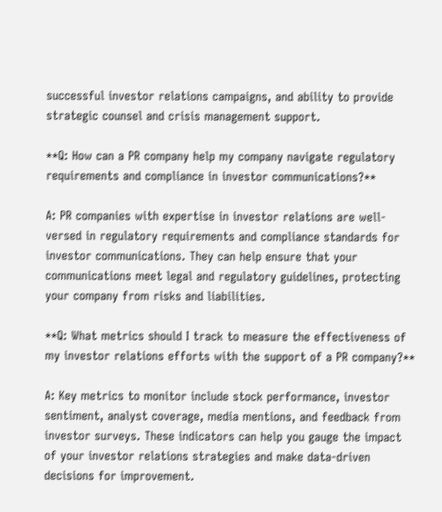successful investor relations campaigns, and ability to provide strategic counsel and crisis management support.

**Q: How can a PR company help my company navigate regulatory requirements and compliance in investor communications?**

A: PR companies with expertise in investor relations are well-versed in regulatory requirements and compliance standards for investor communications. They can help ensure that your communications meet legal and regulatory guidelines, protecting your company from risks and liabilities.

**Q: What metrics should I track to measure the effectiveness of my investor relations efforts with the support of a PR company?**

A: Key metrics to monitor include stock performance, investor sentiment, analyst coverage, media mentions, and feedback from investor surveys. These indicators can help you gauge the impact of your investor relations strategies and make data-driven decisions for improvement.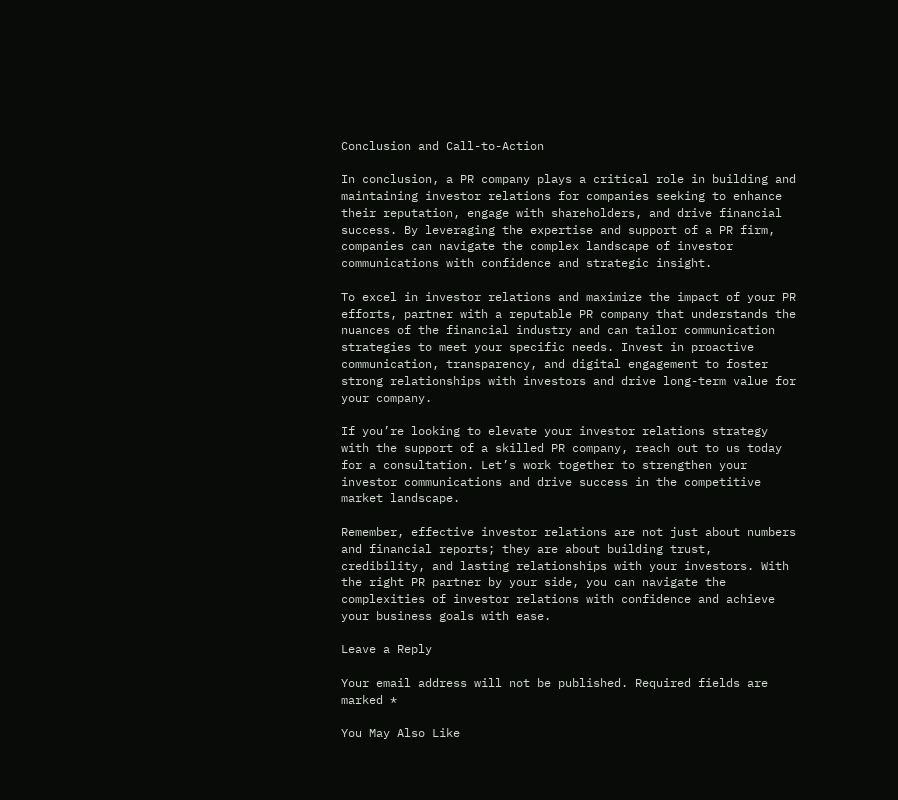Conclusion and Call-to-Action

In conclusion, a PR company plays a critical role in building and maintaining investor relations for companies seeking to enhance their reputation, engage with shareholders, and drive financial success. By leveraging the expertise and support of a PR firm, companies can navigate the complex landscape of investor communications with confidence and strategic insight.

To excel in investor relations and maximize the impact of your PR efforts, partner with a reputable PR company that understands the nuances of the financial industry and can tailor communication strategies to meet your specific needs. Invest in proactive communication, transparency, and digital engagement to foster strong relationships with investors and drive long-term value for your company.

If you’re looking to elevate your investor relations strategy with the support of a skilled PR company, reach out to us today for a consultation. Let’s work together to strengthen your investor communications and drive success in the competitive market landscape.

Remember, effective investor relations are not just about numbers and financial reports; they are about building trust, credibility, and lasting relationships with your investors. With the right PR partner by your side, you can navigate the complexities of investor relations with confidence and achieve your business goals with ease.

Leave a Reply

Your email address will not be published. Required fields are marked *

You May Also Like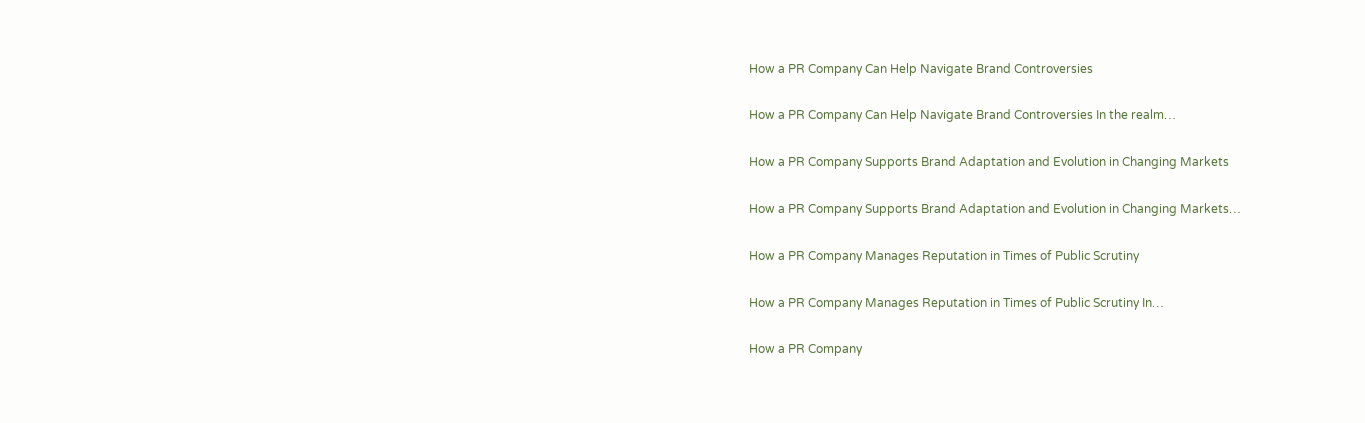How a PR Company Can Help Navigate Brand Controversies

How a PR Company Can Help Navigate Brand Controversies In the realm…

How a PR Company Supports Brand Adaptation and Evolution in Changing Markets

How a PR Company Supports Brand Adaptation and Evolution in Changing Markets…

How a PR Company Manages Reputation in Times of Public Scrutiny

How a PR Company Manages Reputation in Times of Public Scrutiny In…

How a PR Company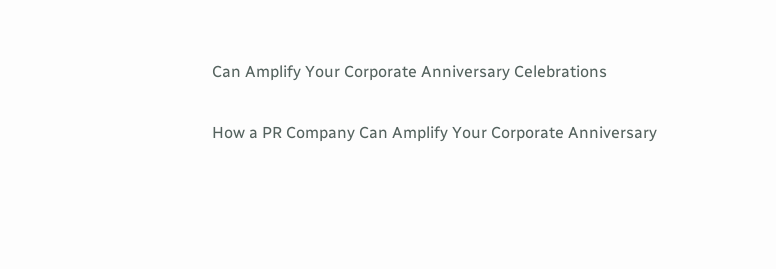Can Amplify Your Corporate Anniversary Celebrations

How a PR Company Can Amplify Your Corporate Anniversary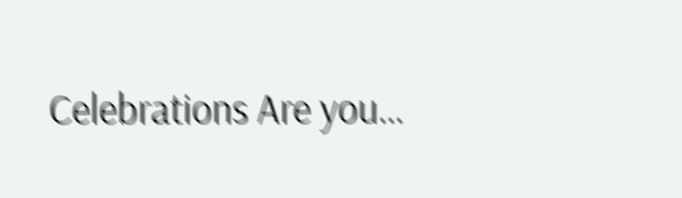Celebrations Are you…